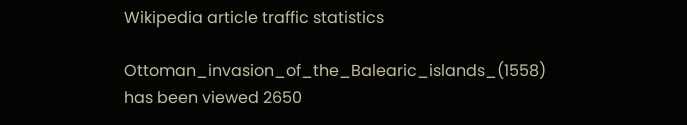Wikipedia article traffic statistics

Ottoman_invasion_of_the_Balearic_islands_(1558) has been viewed 2650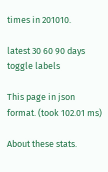times in 201010.

latest 30 60 90 days
toggle labels

This page in json format. (took 102.01 ms)

About these stats.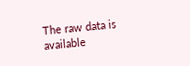The raw data is available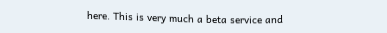here. This is very much a beta service and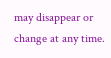may disappear or change at any time.